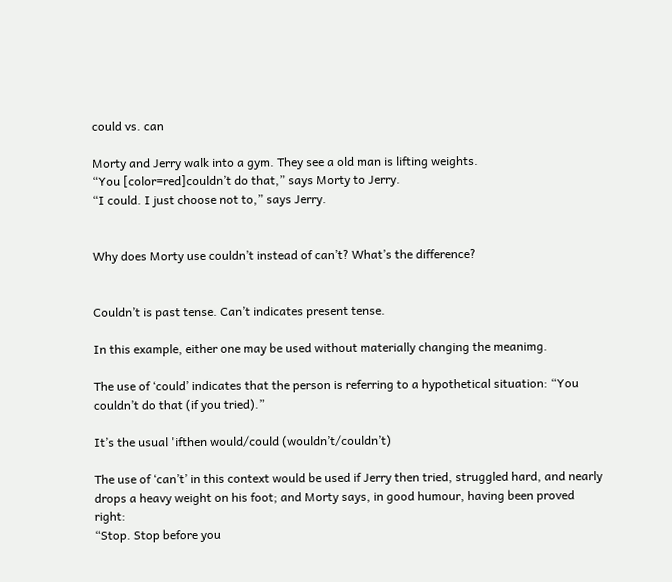could vs. can

Morty and Jerry walk into a gym. They see a old man is lifting weights.
“You [color=red]couldn’t do that,” says Morty to Jerry.
“I could. I just choose not to,” says Jerry.


Why does Morty use couldn’t instead of can’t? What’s the difference?


Couldn’t is past tense. Can’t indicates present tense.

In this example, either one may be used without materially changing the meanimg.

The use of ‘could’ indicates that the person is referring to a hypothetical situation: “You couldn’t do that (if you tried).”

It’s the usual 'ifthen would/could (wouldn’t/couldn’t)

The use of ‘can’t’ in this context would be used if Jerry then tried, struggled hard, and nearly drops a heavy weight on his foot; and Morty says, in good humour, having been proved right:
“Stop. Stop before you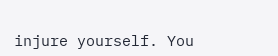injure yourself. You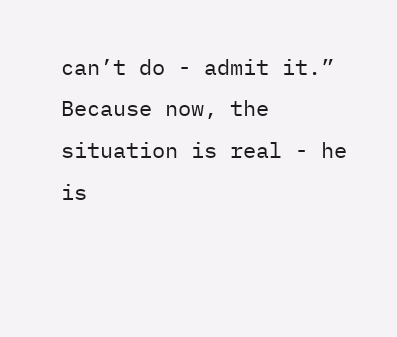can’t do - admit it.”
Because now, the situation is real - he is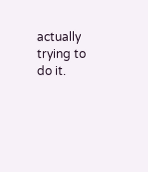actually trying to do it.